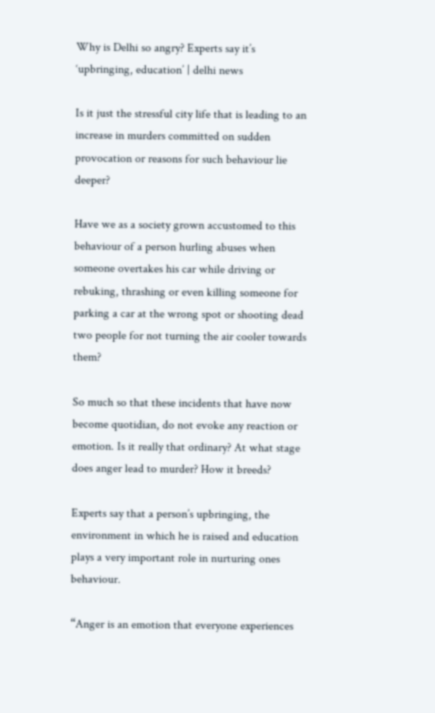Why is Delhi so angry? Experts say it’s ‘upbringing, education’ | delhi news

Is it just the stressful city life that is leading to an increase in murders committed on sudden provocation or reasons for such behaviour lie deeper?

Have we as a society grown accustomed to this behaviour of a person hurling abuses when someone overtakes his car while driving or rebuking, thrashing or even killing someone for parking a car at the wrong spot or shooting dead two people for not turning the air cooler towards them?

So much so that these incidents that have now become quotidian, do not evoke any reaction or emotion. Is it really that ordinary? At what stage does anger lead to murder? How it breeds?

Experts say that a person’s upbringing, the environment in which he is raised and education plays a very important role in nurturing ones behaviour.

“Anger is an emotion that everyone experiences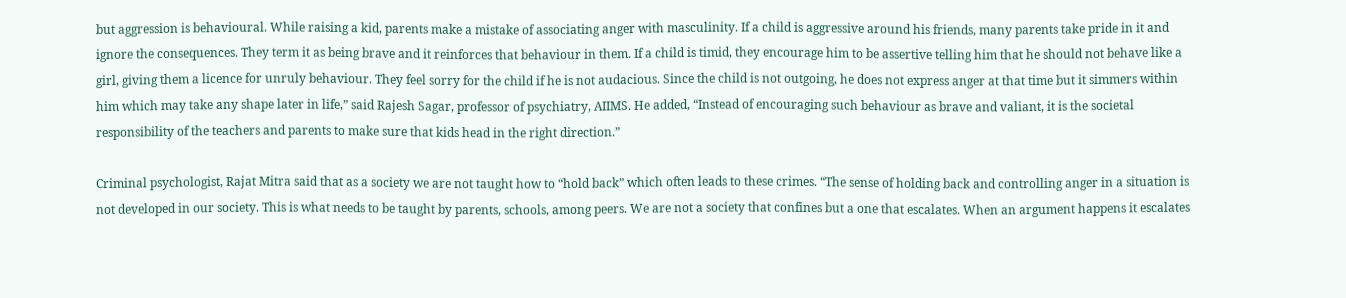but aggression is behavioural. While raising a kid, parents make a mistake of associating anger with masculinity. If a child is aggressive around his friends, many parents take pride in it and ignore the consequences. They term it as being brave and it reinforces that behaviour in them. If a child is timid, they encourage him to be assertive telling him that he should not behave like a girl, giving them a licence for unruly behaviour. They feel sorry for the child if he is not audacious. Since the child is not outgoing, he does not express anger at that time but it simmers within him which may take any shape later in life,” said Rajesh Sagar, professor of psychiatry, AIIMS. He added, “Instead of encouraging such behaviour as brave and valiant, it is the societal responsibility of the teachers and parents to make sure that kids head in the right direction.”

Criminal psychologist, Rajat Mitra said that as a society we are not taught how to “hold back” which often leads to these crimes. “The sense of holding back and controlling anger in a situation is not developed in our society. This is what needs to be taught by parents, schools, among peers. We are not a society that confines but a one that escalates. When an argument happens it escalates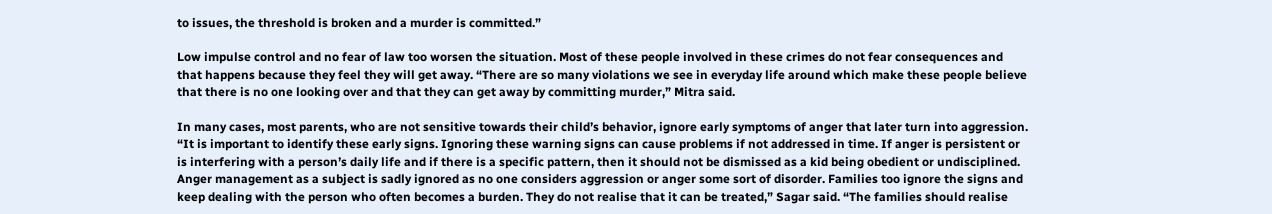to issues, the threshold is broken and a murder is committed.”

Low impulse control and no fear of law too worsen the situation. Most of these people involved in these crimes do not fear consequences and that happens because they feel they will get away. “There are so many violations we see in everyday life around which make these people believe that there is no one looking over and that they can get away by committing murder,” Mitra said.

In many cases, most parents, who are not sensitive towards their child’s behavior, ignore early symptoms of anger that later turn into aggression. “It is important to identify these early signs. Ignoring these warning signs can cause problems if not addressed in time. If anger is persistent or is interfering with a person’s daily life and if there is a specific pattern, then it should not be dismissed as a kid being obedient or undisciplined. Anger management as a subject is sadly ignored as no one considers aggression or anger some sort of disorder. Families too ignore the signs and keep dealing with the person who often becomes a burden. They do not realise that it can be treated,” Sagar said. “The families should realise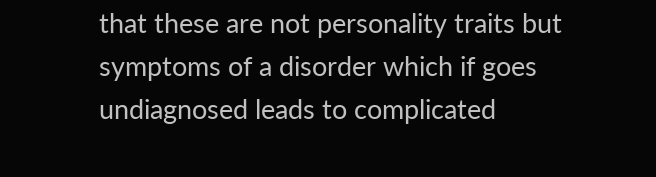that these are not personality traits but symptoms of a disorder which if goes undiagnosed leads to complicated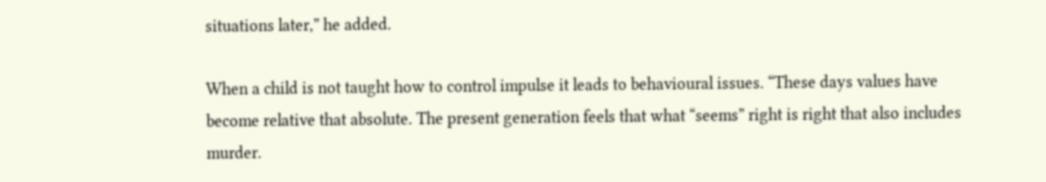situations later,” he added.

When a child is not taught how to control impulse it leads to behavioural issues. “These days values have become relative that absolute. The present generation feels that what “seems” right is right that also includes murder.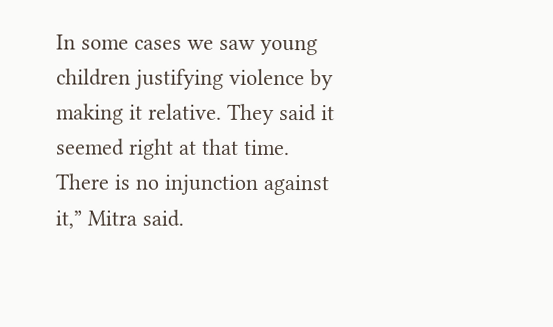In some cases we saw young children justifying violence by making it relative. They said it seemed right at that time. There is no injunction against it,” Mitra said.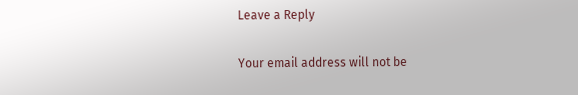Leave a Reply

Your email address will not be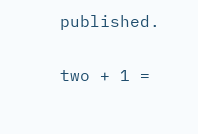published.

two + 1 =